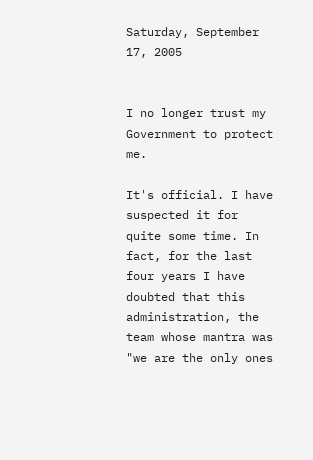Saturday, September 17, 2005


I no longer trust my Government to protect me.

It's official. I have suspected it for quite some time. In fact, for the last four years I have doubted that this administration, the team whose mantra was "we are the only ones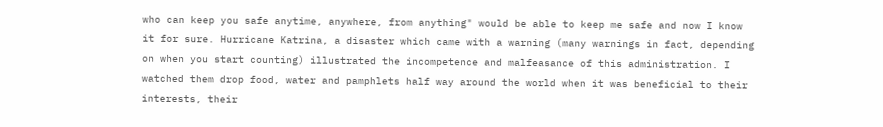who can keep you safe anytime, anywhere, from anything" would be able to keep me safe and now I know it for sure. Hurricane Katrina, a disaster which came with a warning (many warnings in fact, depending on when you start counting) illustrated the incompetence and malfeasance of this administration. I watched them drop food, water and pamphlets half way around the world when it was beneficial to their interests, their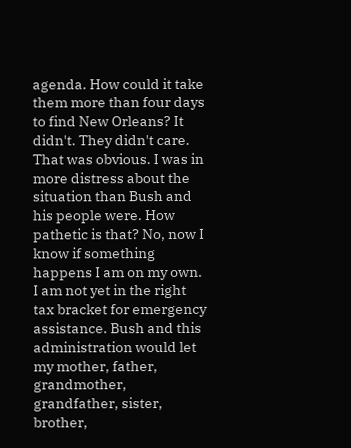agenda. How could it take them more than four days to find New Orleans? It didn't. They didn't care. That was obvious. I was in more distress about the situation than Bush and his people were. How pathetic is that? No, now I know if something happens I am on my own. I am not yet in the right tax bracket for emergency assistance. Bush and this administration would let my mother, father, grandmother, grandfather, sister, brother,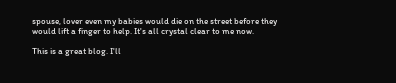spouse, lover even my babies would die on the street before they would lift a finger to help. It's all crystal clear to me now.

This is a great blog. I'll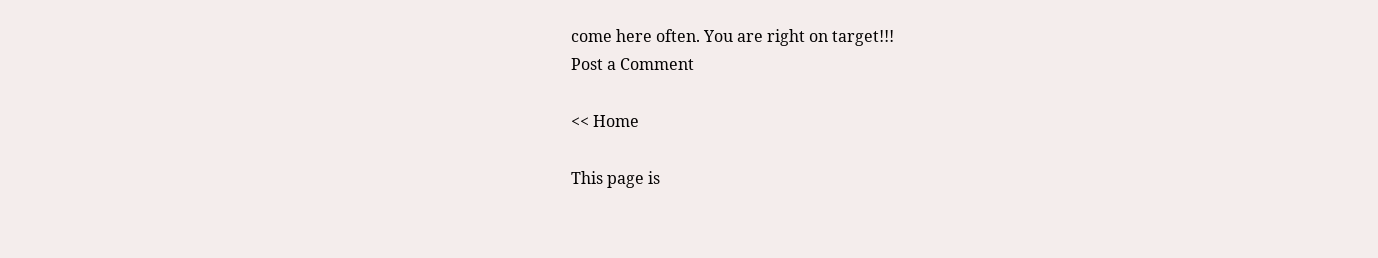come here often. You are right on target!!!
Post a Comment

<< Home

This page is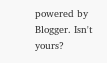powered by Blogger. Isn't yours?